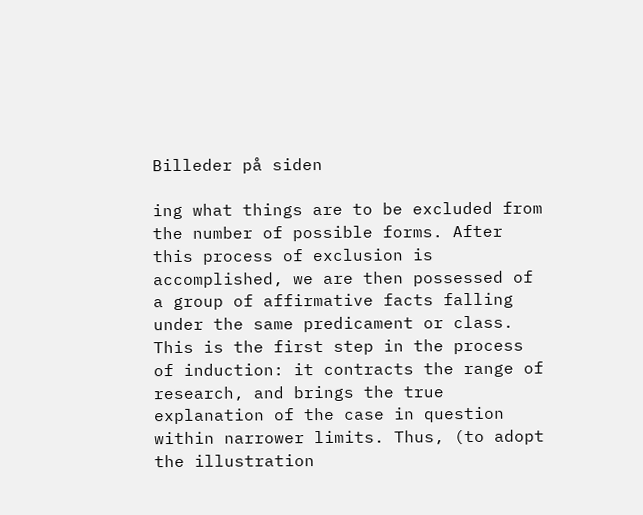Billeder på siden

ing what things are to be excluded from the number of possible forms. After this process of exclusion is accomplished, we are then possessed of a group of affirmative facts falling under the same predicament or class. This is the first step in the process of induction: it contracts the range of research, and brings the true explanation of the case in question within narrower limits. Thus, (to adopt the illustration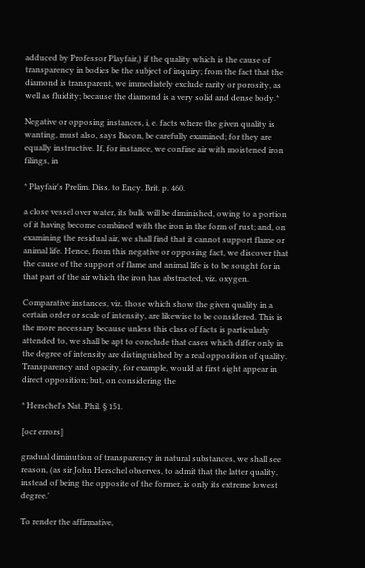adduced by Professor Playfair,) if the quality which is the cause of transparency in bodies be the subject of inquiry; from the fact that the diamond is transparent, we immediately exclude rarity or porosity, as well as fluidity; because the diamond is a very solid and dense body.*

Negative or opposing instances, i, e. facts where the given quality is wanting, must also, says Bacon, be carefully examined; for they are equally instructive. If, for instance, we confine air with moistened iron filings, in

* Playfair's Prelim. Diss. to Ency. Brit. p. 460.

a close vessel over water, its bulk will be diminished, owing to a portion of it having become combined with the iron in the form of rust; and, on examining the residual air, we shall find that it cannot support flame or animal life. Hence, from this negative or opposing fact, we discover that the cause of the support of flame and animal life is to be sought for in that part of the air which the iron has abstracted, viz. oxygen.

Comparative instances, viz. those which show the given quality in a certain order or scale of intensity, are likewise to be considered. This is the more necessary because unless this class of facts is particularly attended to, we shall be apt to conclude that cases which differ only in the degree of intensity are distinguished by a real opposition of quality. Transparency and opacity, for example, would at first sight appear in direct opposition; but, on considering the

* Herschel's Nat. Phil. § 151.

[ocr errors]

gradual diminution of transparency in natural substances, we shall see reason, (as sir John Herschel observes, to admit that the latter quality, instead of being the opposite of the former, is only its extreme lowest degree.'

To render the affirmative,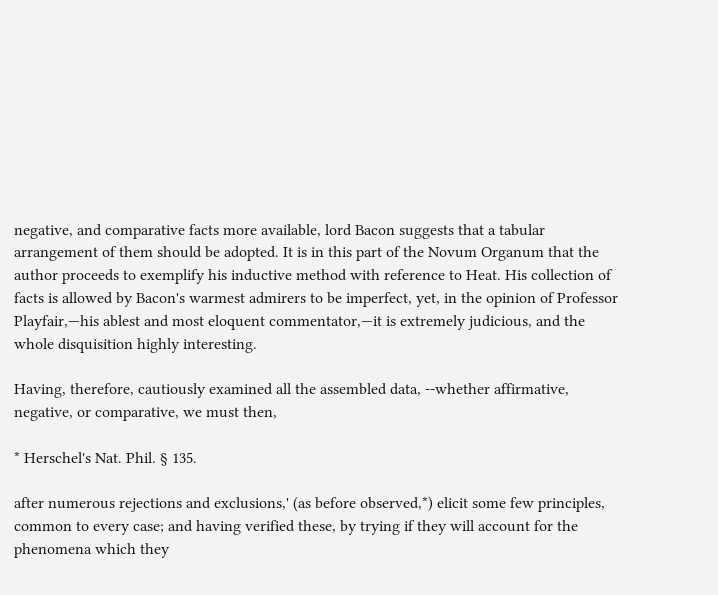negative, and comparative facts more available, lord Bacon suggests that a tabular arrangement of them should be adopted. It is in this part of the Novum Organum that the author proceeds to exemplify his inductive method with reference to Heat. His collection of facts is allowed by Bacon's warmest admirers to be imperfect, yet, in the opinion of Professor Playfair,—his ablest and most eloquent commentator,—it is extremely judicious, and the whole disquisition highly interesting.

Having, therefore, cautiously examined all the assembled data, --whether affirmative, negative, or comparative, we must then,

* Herschel's Nat. Phil. § 135.

after numerous rejections and exclusions,' (as before observed,*) elicit some few principles, common to every case; and having verified these, by trying if they will account for the phenomena which they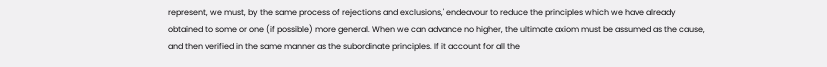represent, we must, by the same process of rejections and exclusions,' endeavour to reduce the principles which we have already obtained to some or one (if possible) more general. When we can advance no higher, the ultimate axiom must be assumed as the cause, and then verified in the same manner as the subordinate principles. If it account for all the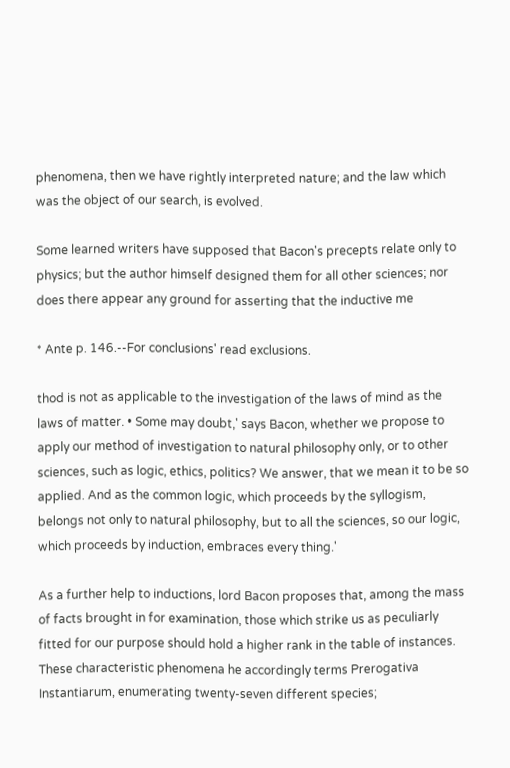phenomena, then we have rightly interpreted nature; and the law which was the object of our search, is evolved.

Some learned writers have supposed that Bacon's precepts relate only to physics; but the author himself designed them for all other sciences; nor does there appear any ground for asserting that the inductive me

* Ante p. 146.--For conclusions' read exclusions.

thod is not as applicable to the investigation of the laws of mind as the laws of matter. • Some may doubt,' says Bacon, whether we propose to apply our method of investigation to natural philosophy only, or to other sciences, such as logic, ethics, politics? We answer, that we mean it to be so applied. And as the common logic, which proceeds by the syllogism, belongs not only to natural philosophy, but to all the sciences, so our logic, which proceeds by induction, embraces every thing.'

As a further help to inductions, lord Bacon proposes that, among the mass of facts brought in for examination, those which strike us as peculiarly fitted for our purpose should hold a higher rank in the table of instances. These characteristic phenomena he accordingly terms Prerogativa Instantiarum, enumerating twenty-seven different species;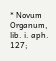* Novum Organum, lib. i. aph. 127;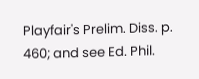Playfair's Prelim. Diss. p. 460; and see Ed. Phil.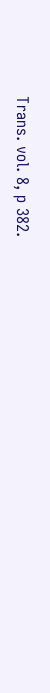Trans. vol. 8, p 382.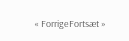« ForrigeFortsæt »